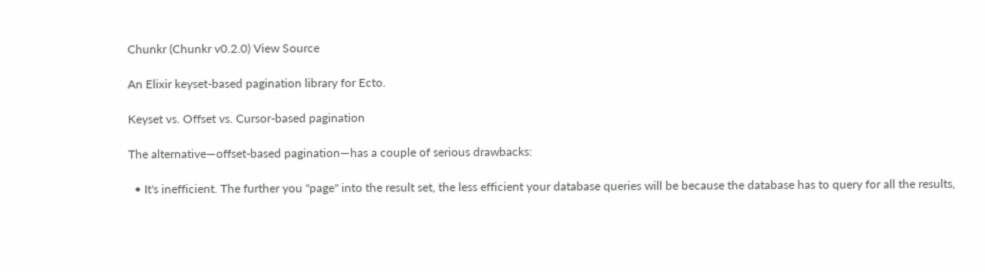Chunkr (Chunkr v0.2.0) View Source

An Elixir keyset-based pagination library for Ecto.

Keyset vs. Offset vs. Cursor-based pagination

The alternative—offset-based pagination—has a couple of serious drawbacks:

  • It's inefficient. The further you "page" into the result set, the less efficient your database queries will be because the database has to query for all the results,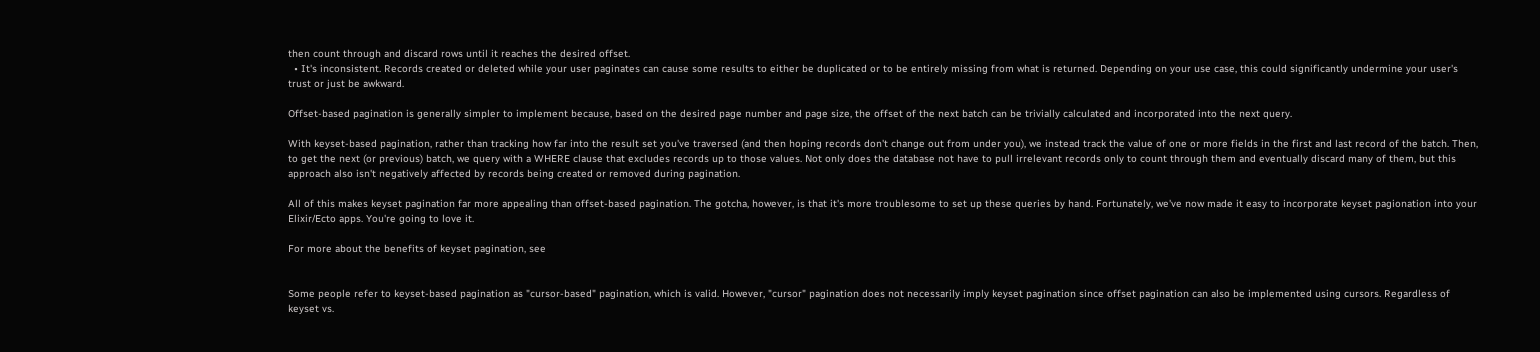then count through and discard rows until it reaches the desired offset.
  • It's inconsistent. Records created or deleted while your user paginates can cause some results to either be duplicated or to be entirely missing from what is returned. Depending on your use case, this could significantly undermine your user's trust or just be awkward.

Offset-based pagination is generally simpler to implement because, based on the desired page number and page size, the offset of the next batch can be trivially calculated and incorporated into the next query.

With keyset-based pagination, rather than tracking how far into the result set you've traversed (and then hoping records don't change out from under you), we instead track the value of one or more fields in the first and last record of the batch. Then, to get the next (or previous) batch, we query with a WHERE clause that excludes records up to those values. Not only does the database not have to pull irrelevant records only to count through them and eventually discard many of them, but this approach also isn't negatively affected by records being created or removed during pagination.

All of this makes keyset pagination far more appealing than offset-based pagination. The gotcha, however, is that it's more troublesome to set up these queries by hand. Fortunately, we've now made it easy to incorporate keyset pagionation into your Elixir/Ecto apps. You're going to love it.

For more about the benefits of keyset pagination, see


Some people refer to keyset-based pagination as "cursor-based" pagination, which is valid. However, "cursor" pagination does not necessarily imply keyset pagination since offset pagination can also be implemented using cursors. Regardless of keyset vs.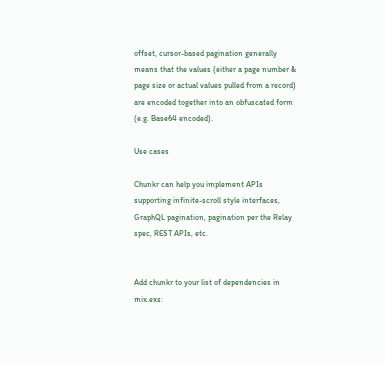offset, cursor-based pagination generally means that the values (either a page number & page size or actual values pulled from a record) are encoded together into an obfuscated form (e.g. Base64 encoded).

Use cases

Chunkr can help you implement APIs supporting infinite-scroll style interfaces, GraphQL pagination, pagination per the Relay spec, REST APIs, etc.


Add chunkr to your list of dependencies in mix.exs: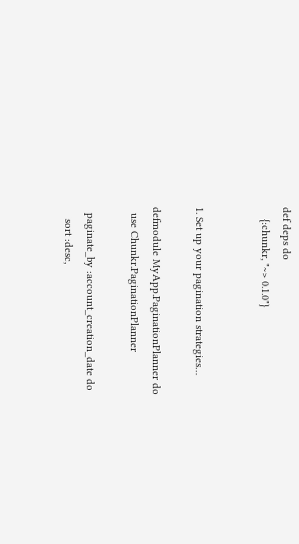def deps do
    {:chunkr, "~> 0.1.0"}


1. Set up your pagination strategies…

defmodule MyApp.PaginationPlanner do
  use Chunkr.PaginationPlanner

  paginate_by :account_creation_date do
    sort :desc,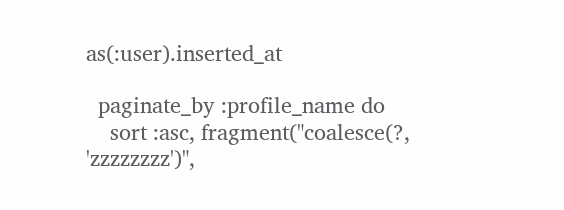as(:user).inserted_at

  paginate_by :profile_name do
    sort :asc, fragment("coalesce(?, 'zzzzzzzz')",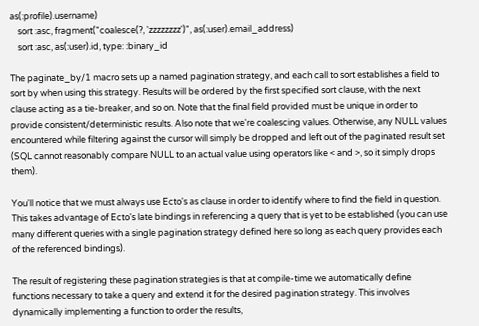as(:profile).username)
    sort :asc, fragment("coalesce(?, 'zzzzzzzz')", as(:user).email_address)
    sort :asc, as(:user).id, type: :binary_id

The paginate_by/1 macro sets up a named pagination strategy, and each call to sort establishes a field to sort by when using this strategy. Results will be ordered by the first specified sort clause, with the next clause acting as a tie-breaker, and so on. Note that the final field provided must be unique in order to provide consistent/deterministic results. Also note that we're coalescing values. Otherwise, any NULL values encountered while filtering against the cursor will simply be dropped and left out of the paginated result set (SQL cannot reasonably compare NULL to an actual value using operators like < and >, so it simply drops them).

You'll notice that we must always use Ecto's as clause in order to identify where to find the field in question. This takes advantage of Ecto's late bindings in referencing a query that is yet to be established (you can use many different queries with a single pagination strategy defined here so long as each query provides each of the referenced bindings).

The result of registering these pagination strategies is that at compile-time we automatically define functions necessary to take a query and extend it for the desired pagination strategy. This involves dynamically implementing a function to order the results,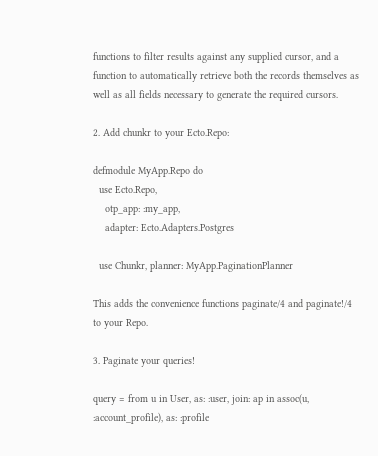functions to filter results against any supplied cursor, and a function to automatically retrieve both the records themselves as well as all fields necessary to generate the required cursors.

2. Add chunkr to your Ecto.Repo:

defmodule MyApp.Repo do
  use Ecto.Repo,
    otp_app: :my_app,
    adapter: Ecto.Adapters.Postgres

  use Chunkr, planner: MyApp.PaginationPlanner

This adds the convenience functions paginate/4 and paginate!/4 to your Repo.

3. Paginate your queries!

query = from u in User, as: :user, join: ap in assoc(u, :account_profile), as: :profile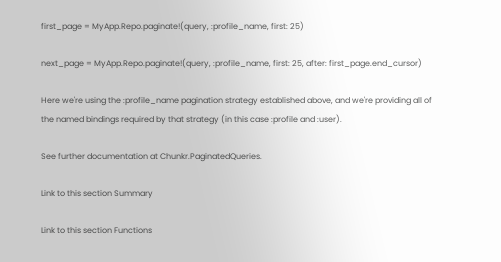first_page = MyApp.Repo.paginate!(query, :profile_name, first: 25)

next_page = MyApp.Repo.paginate!(query, :profile_name, first: 25, after: first_page.end_cursor)

Here we're using the :profile_name pagination strategy established above, and we're providing all of the named bindings required by that strategy (in this case :profile and :user).

See further documentation at Chunkr.PaginatedQueries.

Link to this section Summary

Link to this section Functions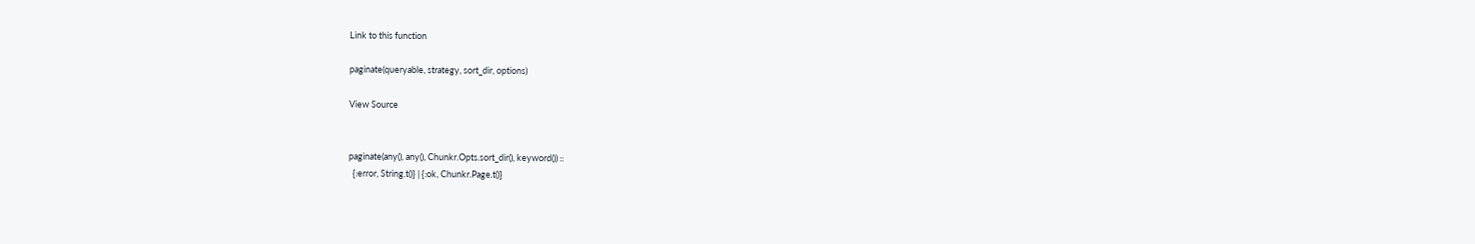Link to this function

paginate(queryable, strategy, sort_dir, options)

View Source


paginate(any(), any(), Chunkr.Opts.sort_dir(), keyword()) ::
  {:error, String.t()} | {:ok, Chunkr.Page.t()}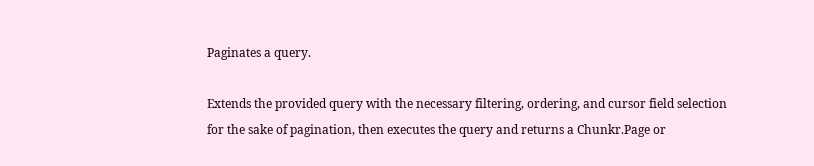Paginates a query.

Extends the provided query with the necessary filtering, ordering, and cursor field selection for the sake of pagination, then executes the query and returns a Chunkr.Page or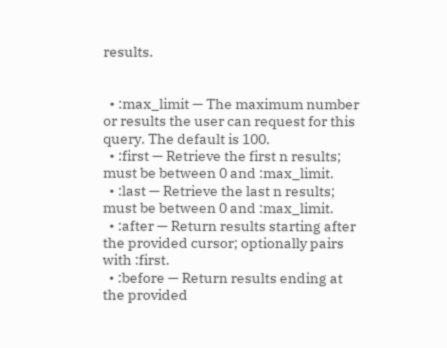results.


  • :max_limit — The maximum number or results the user can request for this query. The default is 100.
  • :first — Retrieve the first n results; must be between 0 and :max_limit.
  • :last — Retrieve the last n results; must be between 0 and :max_limit.
  • :after — Return results starting after the provided cursor; optionally pairs with :first.
  • :before — Return results ending at the provided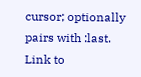cursor; optionally pairs with :last.
Link to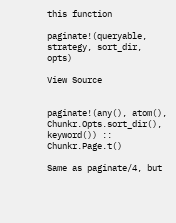this function

paginate!(queryable, strategy, sort_dir, opts)

View Source


paginate!(any(), atom(), Chunkr.Opts.sort_dir(), keyword()) :: Chunkr.Page.t()

Same as paginate/4, but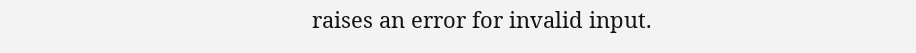raises an error for invalid input.